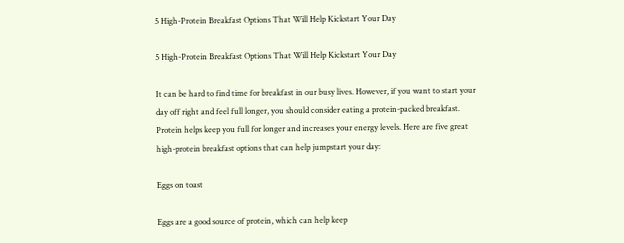5 High-Protein Breakfast Options That Will Help Kickstart Your Day

5 High-Protein Breakfast Options That Will Help Kickstart Your Day

It can be hard to find time for breakfast in our busy lives. However, if you want to start your day off right and feel full longer, you should consider eating a protein-packed breakfast. Protein helps keep you full for longer and increases your energy levels. Here are five great high-protein breakfast options that can help jumpstart your day:

Eggs on toast

Eggs are a good source of protein, which can help keep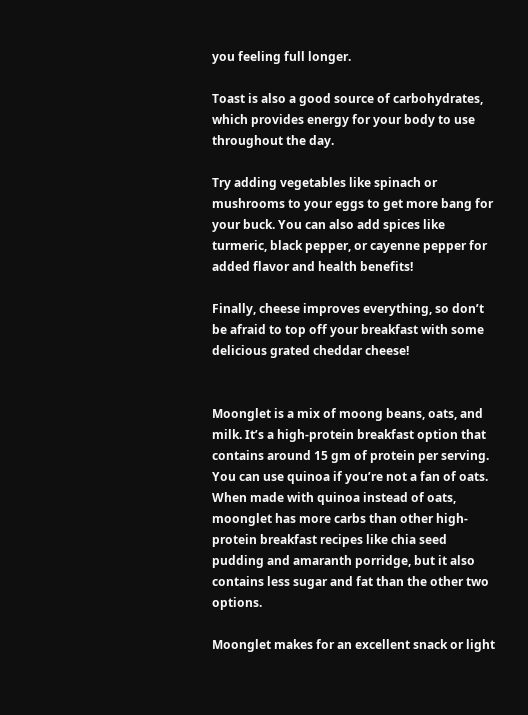you feeling full longer.

Toast is also a good source of carbohydrates, which provides energy for your body to use throughout the day.

Try adding vegetables like spinach or mushrooms to your eggs to get more bang for your buck. You can also add spices like turmeric, black pepper, or cayenne pepper for added flavor and health benefits!

Finally, cheese improves everything, so don’t be afraid to top off your breakfast with some delicious grated cheddar cheese!


Moonglet is a mix of moong beans, oats, and milk. It’s a high-protein breakfast option that contains around 15 gm of protein per serving. You can use quinoa if you’re not a fan of oats. When made with quinoa instead of oats, moonglet has more carbs than other high-protein breakfast recipes like chia seed pudding and amaranth porridge, but it also contains less sugar and fat than the other two options.

Moonglet makes for an excellent snack or light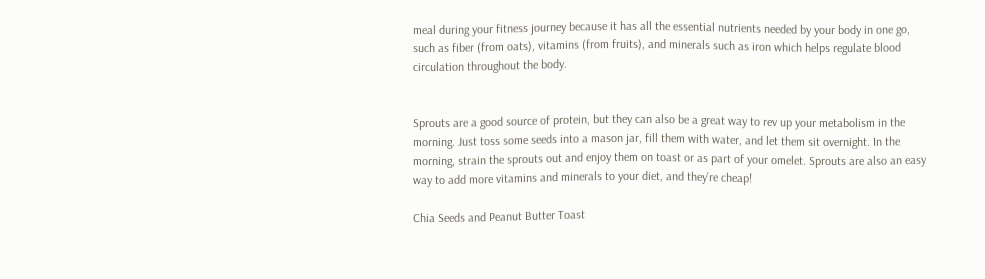meal during your fitness journey because it has all the essential nutrients needed by your body in one go, such as fiber (from oats), vitamins (from fruits), and minerals such as iron which helps regulate blood circulation throughout the body.


Sprouts are a good source of protein, but they can also be a great way to rev up your metabolism in the morning. Just toss some seeds into a mason jar, fill them with water, and let them sit overnight. In the morning, strain the sprouts out and enjoy them on toast or as part of your omelet. Sprouts are also an easy way to add more vitamins and minerals to your diet, and they’re cheap!

Chia Seeds and Peanut Butter Toast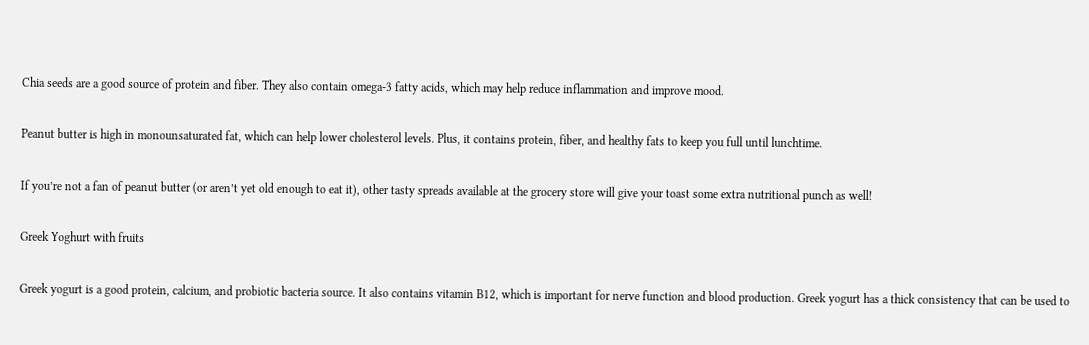Chia seeds are a good source of protein and fiber. They also contain omega-3 fatty acids, which may help reduce inflammation and improve mood.

Peanut butter is high in monounsaturated fat, which can help lower cholesterol levels. Plus, it contains protein, fiber, and healthy fats to keep you full until lunchtime.

If you’re not a fan of peanut butter (or aren’t yet old enough to eat it), other tasty spreads available at the grocery store will give your toast some extra nutritional punch as well!

Greek Yoghurt with fruits

Greek yogurt is a good protein, calcium, and probiotic bacteria source. It also contains vitamin B12, which is important for nerve function and blood production. Greek yogurt has a thick consistency that can be used to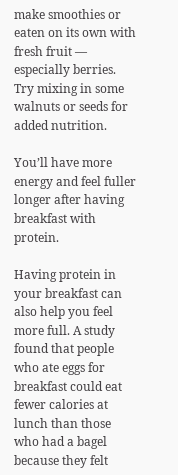make smoothies or eaten on its own with fresh fruit — especially berries. Try mixing in some walnuts or seeds for added nutrition.

You’ll have more energy and feel fuller longer after having breakfast with protein.

Having protein in your breakfast can also help you feel more full. A study found that people who ate eggs for breakfast could eat fewer calories at lunch than those who had a bagel because they felt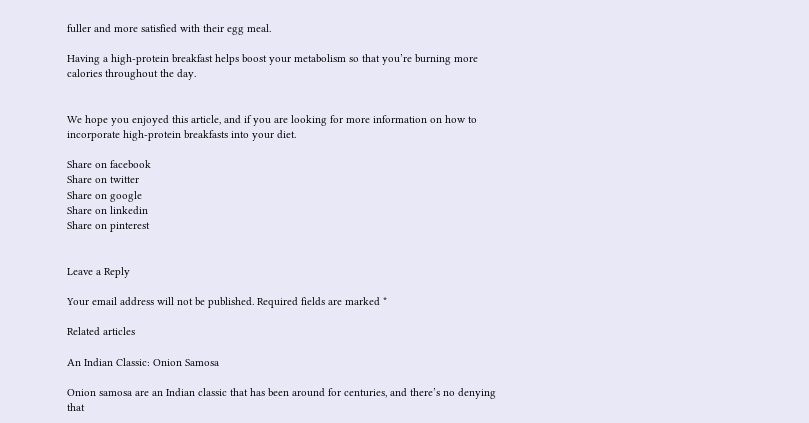fuller and more satisfied with their egg meal.

Having a high-protein breakfast helps boost your metabolism so that you’re burning more calories throughout the day.


We hope you enjoyed this article, and if you are looking for more information on how to incorporate high-protein breakfasts into your diet.

Share on facebook
Share on twitter
Share on google
Share on linkedin
Share on pinterest


Leave a Reply

Your email address will not be published. Required fields are marked *

Related articles

An Indian Classic: Onion Samosa

Onion samosa are an Indian classic that has been around for centuries, and there’s no denying that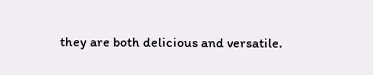they are both delicious and versatile.